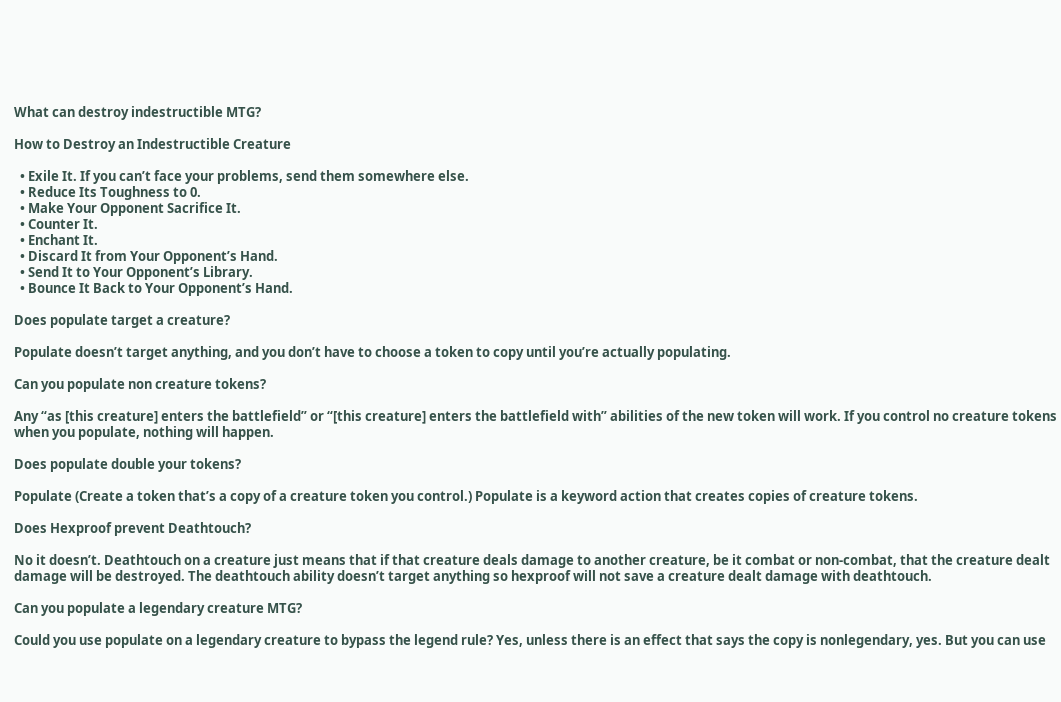What can destroy indestructible MTG?

How to Destroy an Indestructible Creature

  • Exile It. If you can’t face your problems, send them somewhere else.
  • Reduce Its Toughness to 0.
  • Make Your Opponent Sacrifice It.
  • Counter It.
  • Enchant It.
  • Discard It from Your Opponent’s Hand.
  • Send It to Your Opponent’s Library.
  • Bounce It Back to Your Opponent’s Hand.

Does populate target a creature?

Populate doesn’t target anything, and you don’t have to choose a token to copy until you’re actually populating.

Can you populate non creature tokens?

Any “as [this creature] enters the battlefield” or “[this creature] enters the battlefield with” abilities of the new token will work. If you control no creature tokens when you populate, nothing will happen.

Does populate double your tokens?

Populate (Create a token that’s a copy of a creature token you control.) Populate is a keyword action that creates copies of creature tokens.

Does Hexproof prevent Deathtouch?

No it doesn’t. Deathtouch on a creature just means that if that creature deals damage to another creature, be it combat or non-combat, that the creature dealt damage will be destroyed. The deathtouch ability doesn’t target anything so hexproof will not save a creature dealt damage with deathtouch.

Can you populate a legendary creature MTG?

Could you use populate on a legendary creature to bypass the legend rule? Yes, unless there is an effect that says the copy is nonlegendary, yes. But you can use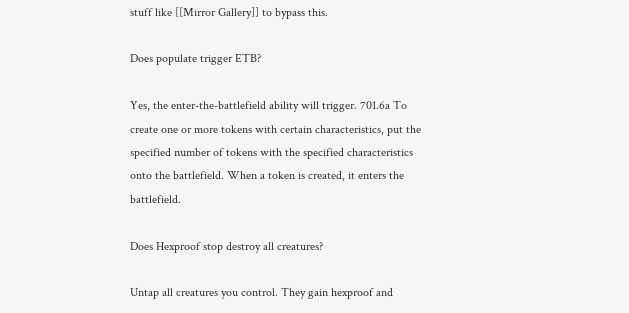stuff like [[Mirror Gallery]] to bypass this.

Does populate trigger ETB?

Yes, the enter-the-battlefield ability will trigger. 701.6a To create one or more tokens with certain characteristics, put the specified number of tokens with the specified characteristics onto the battlefield. When a token is created, it enters the battlefield.

Does Hexproof stop destroy all creatures?

Untap all creatures you control. They gain hexproof and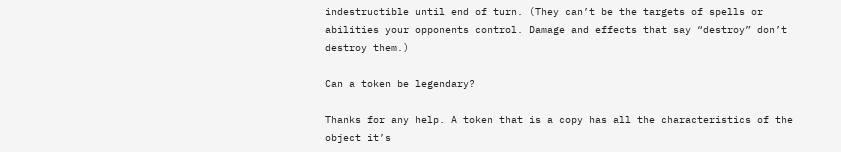indestructible until end of turn. (They can’t be the targets of spells or abilities your opponents control. Damage and effects that say “destroy” don’t destroy them.)

Can a token be legendary?

Thanks for any help. A token that is a copy has all the characteristics of the object it’s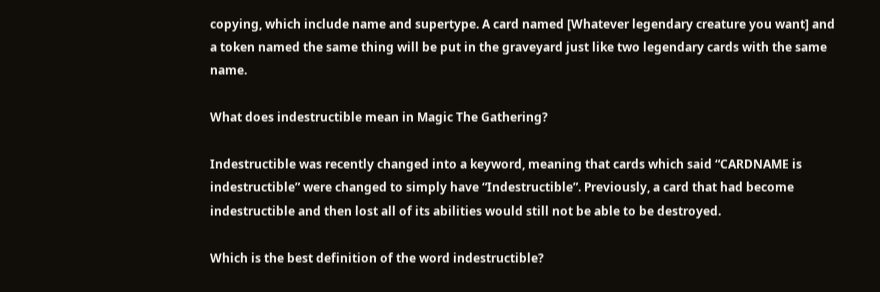copying, which include name and supertype. A card named [Whatever legendary creature you want] and a token named the same thing will be put in the graveyard just like two legendary cards with the same name.

What does indestructible mean in Magic The Gathering?

Indestructible was recently changed into a keyword, meaning that cards which said “CARDNAME is indestructible” were changed to simply have “Indestructible”. Previously, a card that had become indestructible and then lost all of its abilities would still not be able to be destroyed.

Which is the best definition of the word indestructible?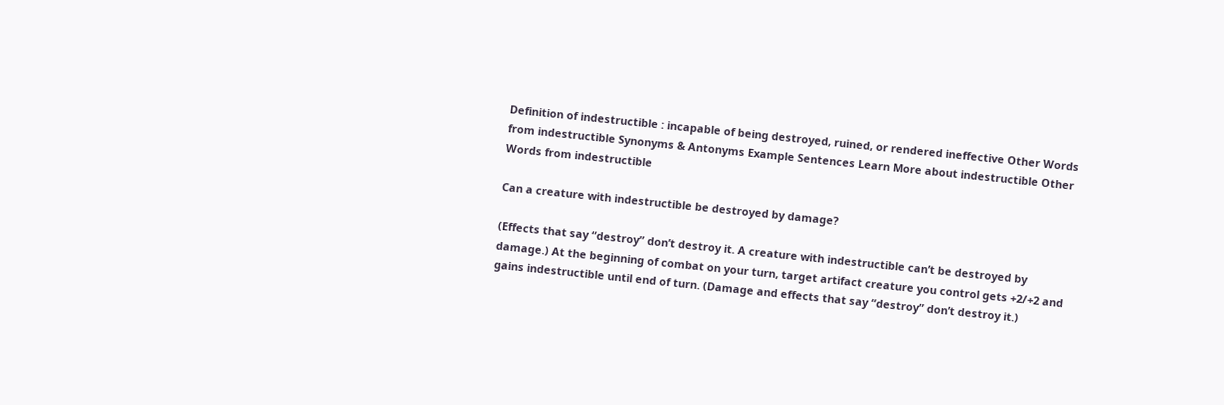Definition of indestructible : incapable of being destroyed, ruined, or rendered ineffective Other Words from indestructible Synonyms & Antonyms Example Sentences Learn More about indestructible Other Words from indestructible

Can a creature with indestructible be destroyed by damage?

(Effects that say “destroy” don’t destroy it. A creature with indestructible can’t be destroyed by damage.) At the beginning of combat on your turn, target artifact creature you control gets +2/+2 and gains indestructible until end of turn. (Damage and effects that say “destroy” don’t destroy it.)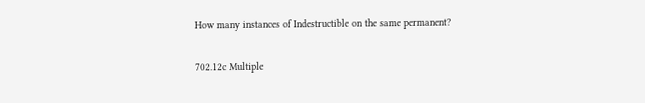How many instances of Indestructible on the same permanent?

702.12c Multiple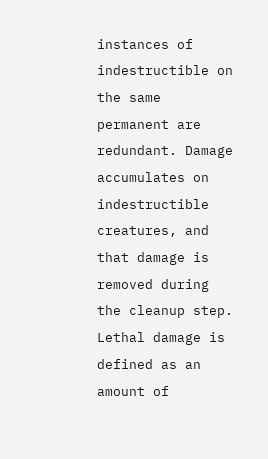instances of indestructible on the same permanent are redundant. Damage accumulates on indestructible creatures, and that damage is removed during the cleanup step. Lethal damage is defined as an amount of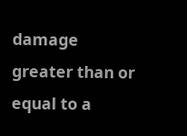damage greater than or equal to a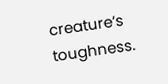creature’s toughness.